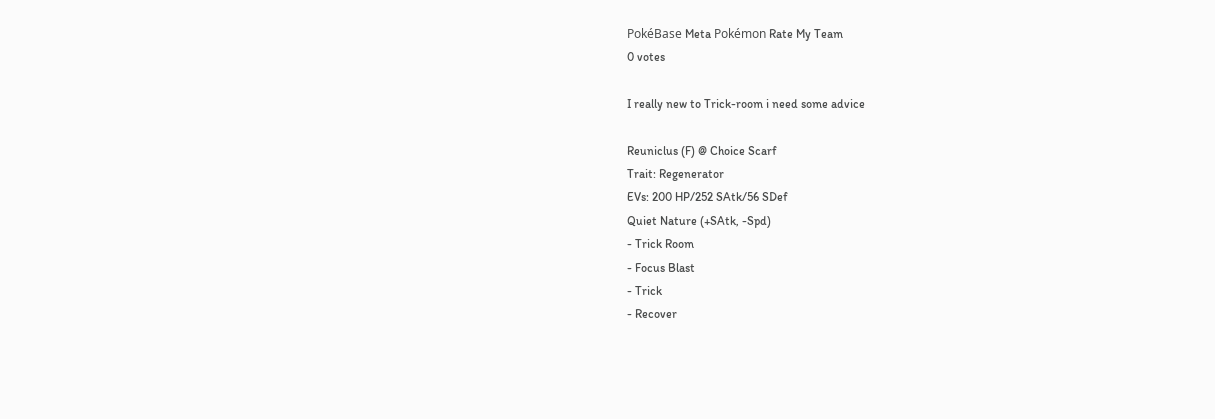PokéBase Meta Pokémon Rate My Team
0 votes

I really new to Trick-room i need some advice

Reuniclus (F) @ Choice Scarf
Trait: Regenerator
EVs: 200 HP/252 SAtk/56 SDef
Quiet Nature (+SAtk, -Spd)
- Trick Room
- Focus Blast
- Trick
- Recover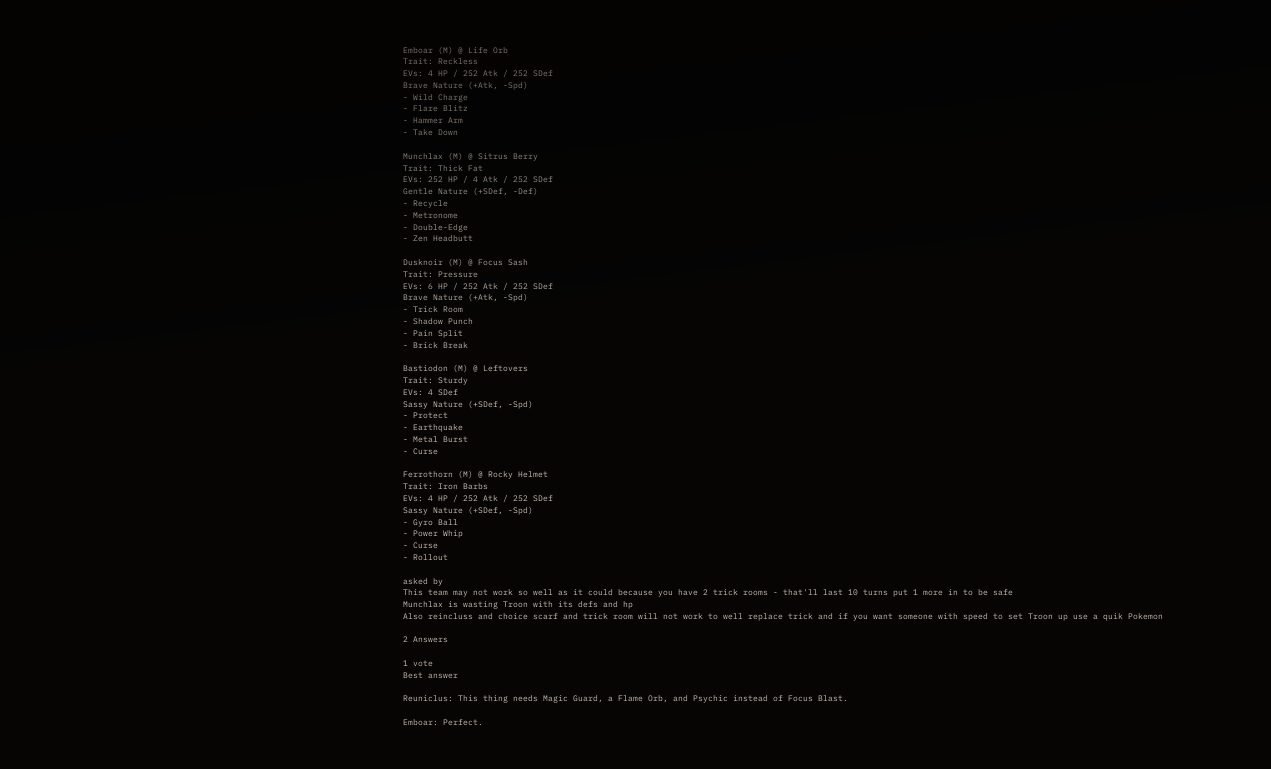Emboar (M) @ Life Orb
Trait: Reckless
EVs: 4 HP / 252 Atk / 252 SDef
Brave Nature (+Atk, -Spd)
- Wild Charge
- Flare Blitz
- Hammer Arm
- Take Down

Munchlax (M) @ Sitrus Berry
Trait: Thick Fat
EVs: 252 HP / 4 Atk / 252 SDef
Gentle Nature (+SDef, -Def)
- Recycle
- Metronome
- Double-Edge
- Zen Headbutt

Dusknoir (M) @ Focus Sash
Trait: Pressure
EVs: 6 HP / 252 Atk / 252 SDef
Brave Nature (+Atk, -Spd)
- Trick Room
- Shadow Punch
- Pain Split
- Brick Break

Bastiodon (M) @ Leftovers
Trait: Sturdy
EVs: 4 SDef
Sassy Nature (+SDef, -Spd)
- Protect
- Earthquake
- Metal Burst
- Curse

Ferrothorn (M) @ Rocky Helmet
Trait: Iron Barbs
EVs: 4 HP / 252 Atk / 252 SDef
Sassy Nature (+SDef, -Spd)
- Gyro Ball
- Power Whip
- Curse
- Rollout

asked by
This team may not work so well as it could because you have 2 trick rooms - that'll last 10 turns put 1 more in to be safe
Munchlax is wasting Troon with its defs and hp
Also reincluss and choice scarf and trick room will not work to well replace trick and if you want someone with speed to set Troon up use a quik Pokemon

2 Answers

1 vote
Best answer

Reuniclus: This thing needs Magic Guard, a Flame Orb, and Psychic instead of Focus Blast.

Emboar: Perfect.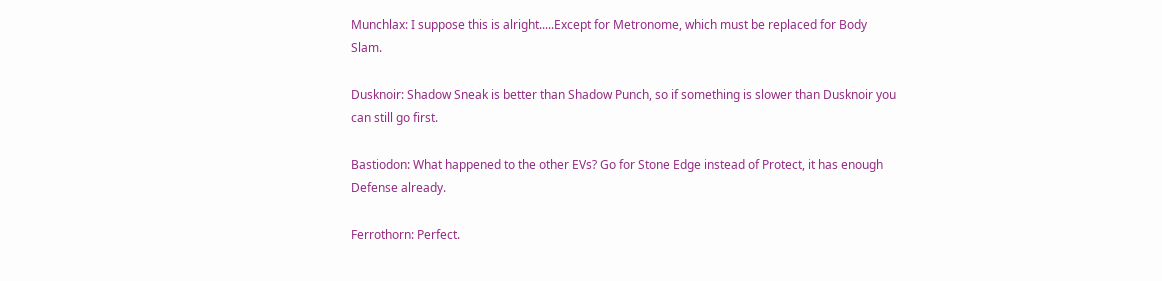Munchlax: I suppose this is alright.....Except for Metronome, which must be replaced for Body Slam.

Dusknoir: Shadow Sneak is better than Shadow Punch, so if something is slower than Dusknoir you can still go first.

Bastiodon: What happened to the other EVs? Go for Stone Edge instead of Protect, it has enough Defense already.

Ferrothorn: Perfect.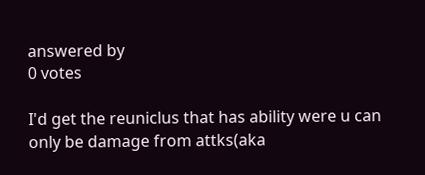answered by
0 votes

I'd get the reuniclus that has ability were u can only be damage from attks(aka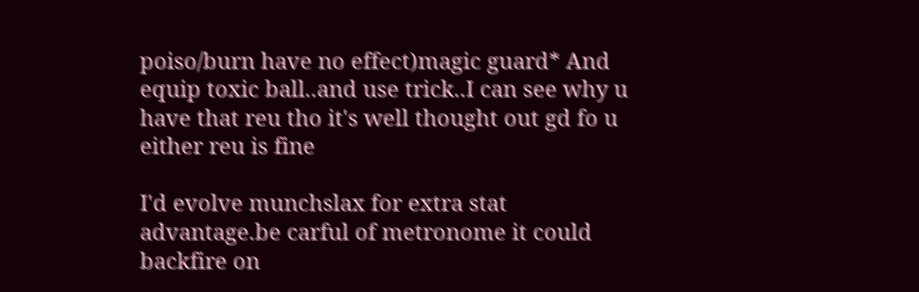poiso/burn have no effect)magic guard* And equip toxic ball..and use trick..I can see why u have that reu tho it's well thought out gd fo u either reu is fine

I'd evolve munchslax for extra stat advantage.be carful of metronome it could backfire on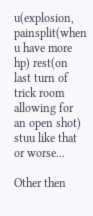u(explosion, painsplit(when u have more hp) rest(on last turn of trick room allowing for an open shot) stuu like that or worse...

Other then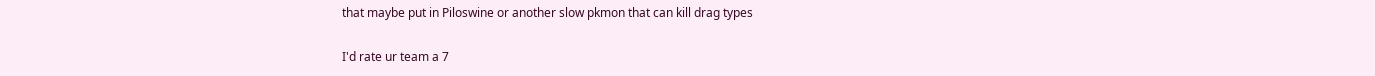that maybe put in Piloswine or another slow pkmon that can kill drag types

I'd rate ur team a 7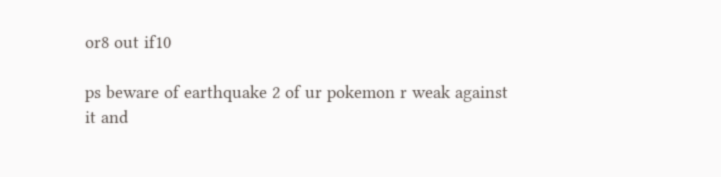or8 out if10

ps beware of earthquake 2 of ur pokemon r weak against it and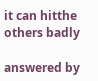it can hitthe others badly

answered by